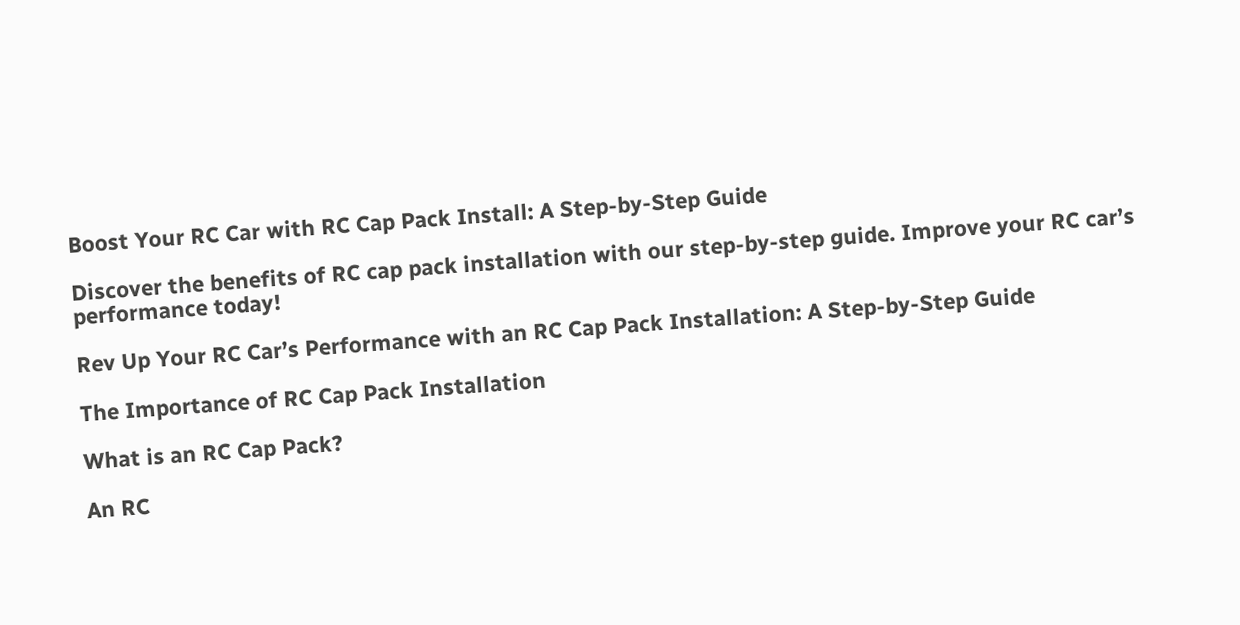Boost Your RC Car with RC Cap Pack Install: A Step-by-Step Guide

Discover the benefits of RC cap pack installation with our step-by-step guide. Improve your RC car’s performance today!

Rev Up Your RC Car’s Performance with an RC Cap Pack Installation: A Step-by-Step Guide

The Importance of RC Cap Pack Installation

What is an RC Cap Pack?

An RC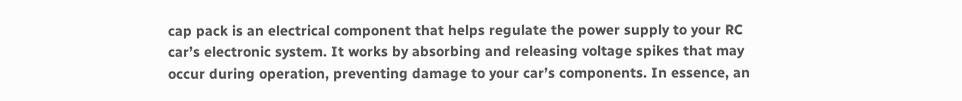cap pack is an electrical component that helps regulate the power supply to your RC car’s electronic system. It works by absorbing and releasing voltage spikes that may occur during operation, preventing damage to your car’s components. In essence, an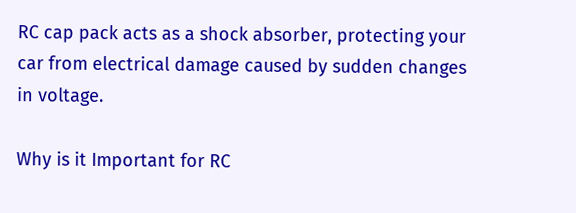RC cap pack acts as a shock absorber, protecting your car from electrical damage caused by sudden changes in voltage.

Why is it Important for RC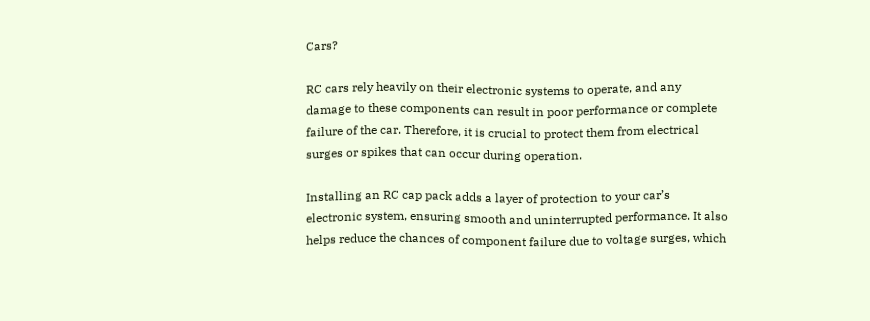Cars?

RC cars rely heavily on their electronic systems to operate, and any damage to these components can result in poor performance or complete failure of the car. Therefore, it is crucial to protect them from electrical surges or spikes that can occur during operation.

Installing an RC cap pack adds a layer of protection to your car’s electronic system, ensuring smooth and uninterrupted performance. It also helps reduce the chances of component failure due to voltage surges, which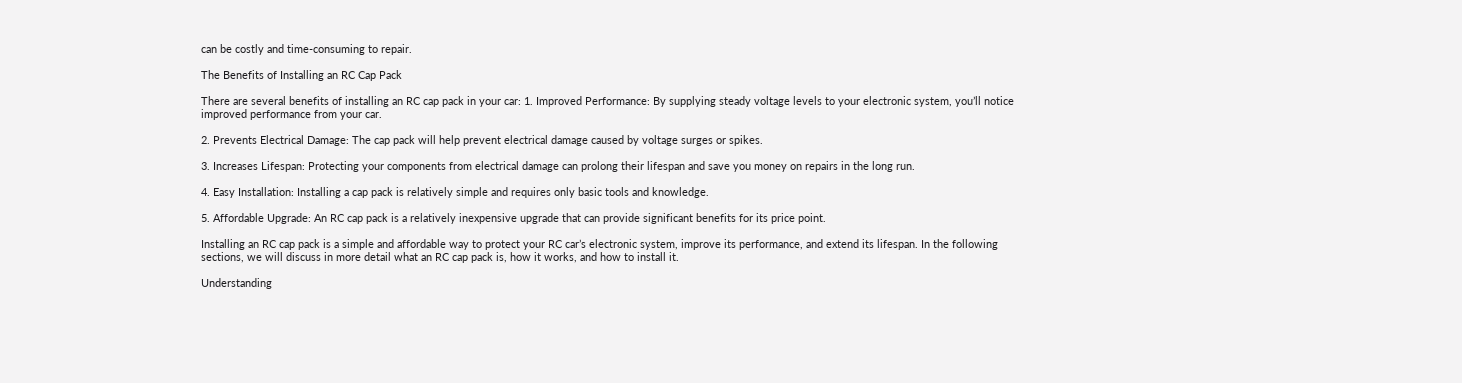can be costly and time-consuming to repair.

The Benefits of Installing an RC Cap Pack

There are several benefits of installing an RC cap pack in your car: 1. Improved Performance: By supplying steady voltage levels to your electronic system, you’ll notice improved performance from your car.

2. Prevents Electrical Damage: The cap pack will help prevent electrical damage caused by voltage surges or spikes.

3. Increases Lifespan: Protecting your components from electrical damage can prolong their lifespan and save you money on repairs in the long run.

4. Easy Installation: Installing a cap pack is relatively simple and requires only basic tools and knowledge.

5. Affordable Upgrade: An RC cap pack is a relatively inexpensive upgrade that can provide significant benefits for its price point.

Installing an RC cap pack is a simple and affordable way to protect your RC car’s electronic system, improve its performance, and extend its lifespan. In the following sections, we will discuss in more detail what an RC cap pack is, how it works, and how to install it.

Understanding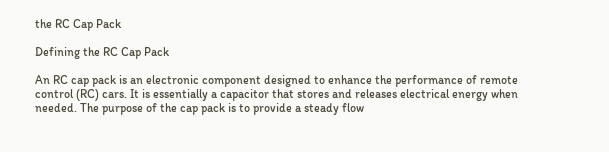the RC Cap Pack

Defining the RC Cap Pack

An RC cap pack is an electronic component designed to enhance the performance of remote control (RC) cars. It is essentially a capacitor that stores and releases electrical energy when needed. The purpose of the cap pack is to provide a steady flow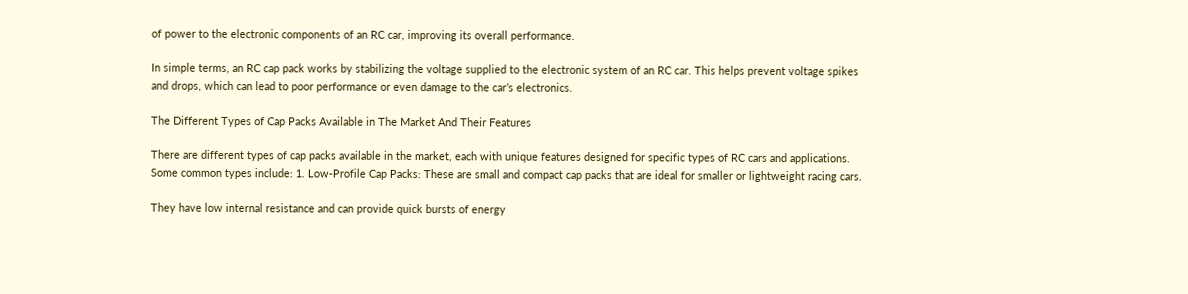of power to the electronic components of an RC car, improving its overall performance.

In simple terms, an RC cap pack works by stabilizing the voltage supplied to the electronic system of an RC car. This helps prevent voltage spikes and drops, which can lead to poor performance or even damage to the car’s electronics.

The Different Types of Cap Packs Available in The Market And Their Features

There are different types of cap packs available in the market, each with unique features designed for specific types of RC cars and applications. Some common types include: 1. Low-Profile Cap Packs: These are small and compact cap packs that are ideal for smaller or lightweight racing cars.

They have low internal resistance and can provide quick bursts of energy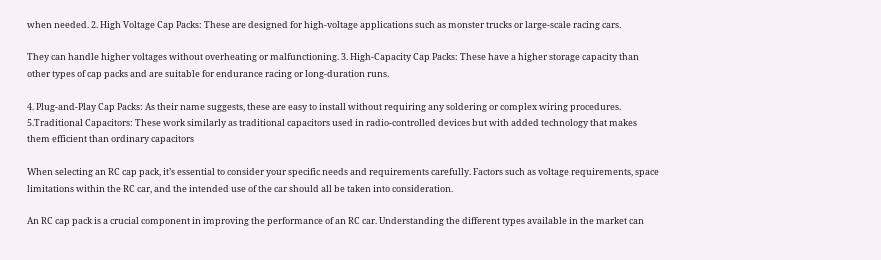when needed. 2. High Voltage Cap Packs: These are designed for high-voltage applications such as monster trucks or large-scale racing cars.

They can handle higher voltages without overheating or malfunctioning. 3. High-Capacity Cap Packs: These have a higher storage capacity than other types of cap packs and are suitable for endurance racing or long-duration runs.

4. Plug-and-Play Cap Packs: As their name suggests, these are easy to install without requiring any soldering or complex wiring procedures. 5.Traditional Capacitors: These work similarly as traditional capacitors used in radio-controlled devices but with added technology that makes them efficient than ordinary capacitors

When selecting an RC cap pack, it’s essential to consider your specific needs and requirements carefully. Factors such as voltage requirements, space limitations within the RC car, and the intended use of the car should all be taken into consideration.

An RC cap pack is a crucial component in improving the performance of an RC car. Understanding the different types available in the market can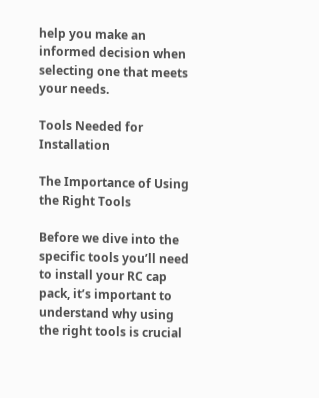help you make an informed decision when selecting one that meets your needs.

Tools Needed for Installation

The Importance of Using the Right Tools

Before we dive into the specific tools you’ll need to install your RC cap pack, it’s important to understand why using the right tools is crucial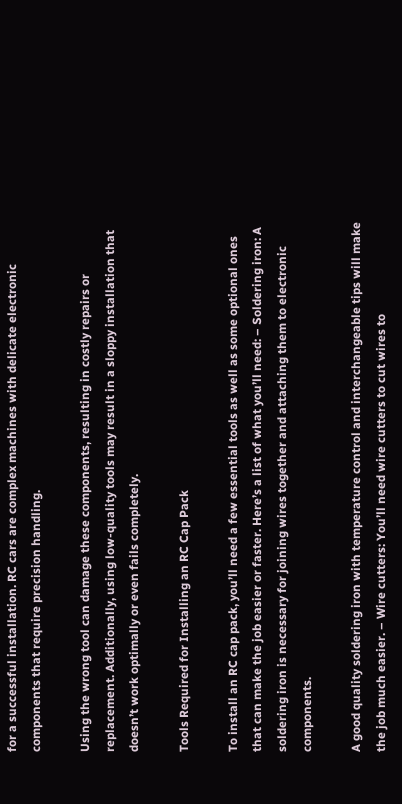for a successful installation. RC cars are complex machines with delicate electronic components that require precision handling.

Using the wrong tool can damage these components, resulting in costly repairs or replacement. Additionally, using low-quality tools may result in a sloppy installation that doesn’t work optimally or even fails completely.

Tools Required for Installing an RC Cap Pack

To install an RC cap pack, you’ll need a few essential tools as well as some optional ones that can make the job easier or faster. Here’s a list of what you’ll need: – Soldering iron: A soldering iron is necessary for joining wires together and attaching them to electronic components.

A good quality soldering iron with temperature control and interchangeable tips will make the job much easier. – Wire cutters: You’ll need wire cutters to cut wires to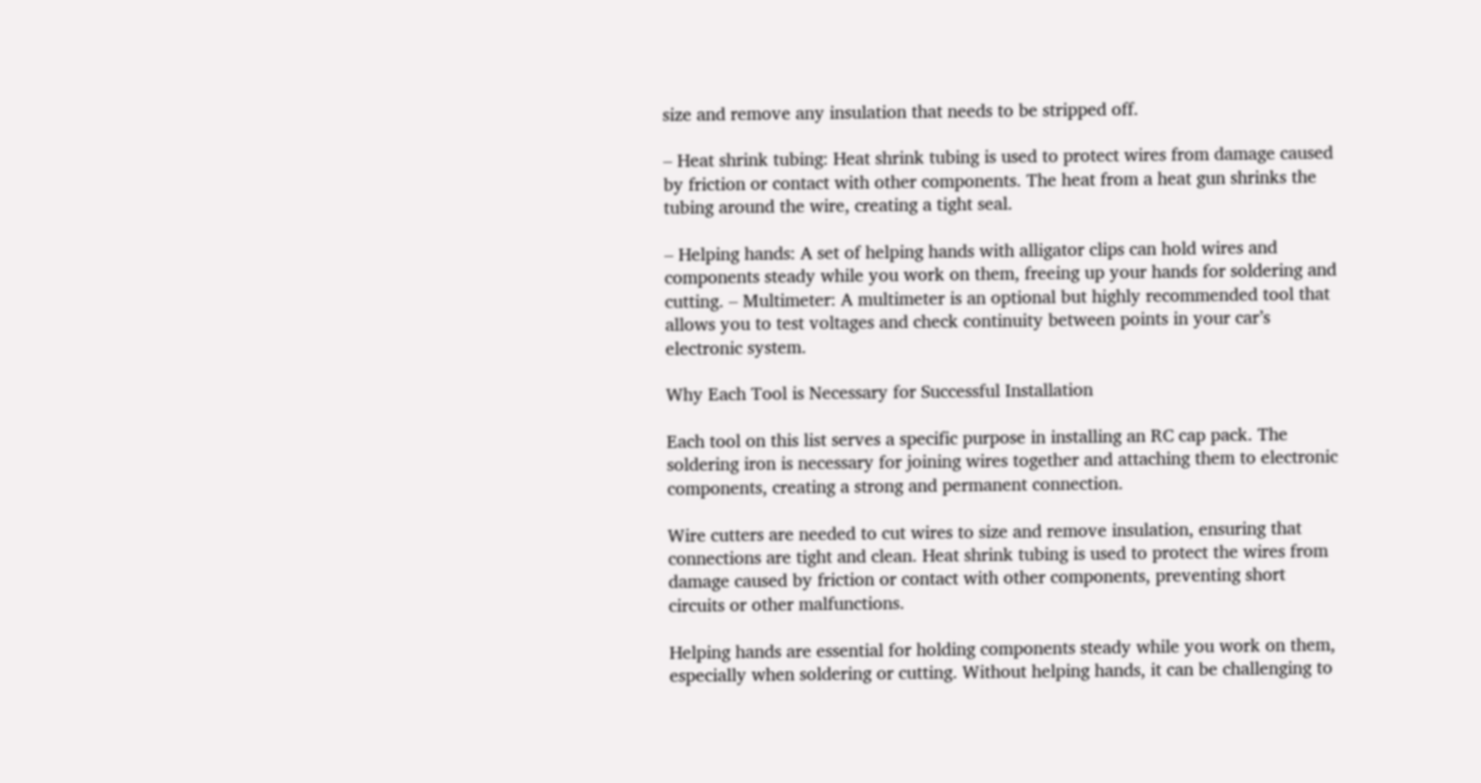size and remove any insulation that needs to be stripped off.

– Heat shrink tubing: Heat shrink tubing is used to protect wires from damage caused by friction or contact with other components. The heat from a heat gun shrinks the tubing around the wire, creating a tight seal.

– Helping hands: A set of helping hands with alligator clips can hold wires and components steady while you work on them, freeing up your hands for soldering and cutting. – Multimeter: A multimeter is an optional but highly recommended tool that allows you to test voltages and check continuity between points in your car’s electronic system.

Why Each Tool is Necessary for Successful Installation

Each tool on this list serves a specific purpose in installing an RC cap pack. The soldering iron is necessary for joining wires together and attaching them to electronic components, creating a strong and permanent connection.

Wire cutters are needed to cut wires to size and remove insulation, ensuring that connections are tight and clean. Heat shrink tubing is used to protect the wires from damage caused by friction or contact with other components, preventing short circuits or other malfunctions.

Helping hands are essential for holding components steady while you work on them, especially when soldering or cutting. Without helping hands, it can be challenging to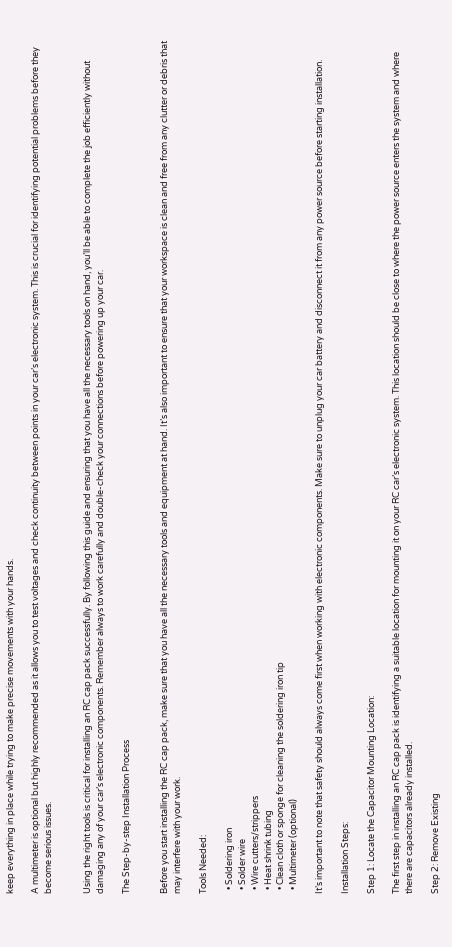keep everything in place while trying to make precise movements with your hands.

A multimeter is optional but highly recommended as it allows you to test voltages and check continuity between points in your car’s electronic system. This is crucial for identifying potential problems before they become serious issues.


Using the right tools is critical for installing an RC cap pack successfully. By following this guide and ensuring that you have all the necessary tools on hand, you’ll be able to complete the job efficiently without damaging any of your car’s electronic components. Remember always to work carefully and double-check your connections before powering up your car.

The Step-by-step Installation Process


Before you start installing the RC cap pack, make sure that you have all the necessary tools and equipment at hand. It’s also important to ensure that your workspace is clean and free from any clutter or debris that may interfere with your work.

Tools Needed:

  • Soldering iron
  • Solder wire
  • Wire cutters/strippers
  • Heat shrink tubing
  • Clean cloth or sponge for cleaning the soldering iron tip
  • Multimeter (optional)

It’s important to note that safety should always come first when working with electronic components. Make sure to unplug your car battery and disconnect it from any power source before starting installation.

Installation Steps:

Step 1: Locate the Capacitor Mounting Location:

The first step in installing an RC cap pack is identifying a suitable location for mounting it on your RC car’s electronic system. This location should be close to where the power source enters the system and where there are capacitors already installed.

Step 2: Remove Existing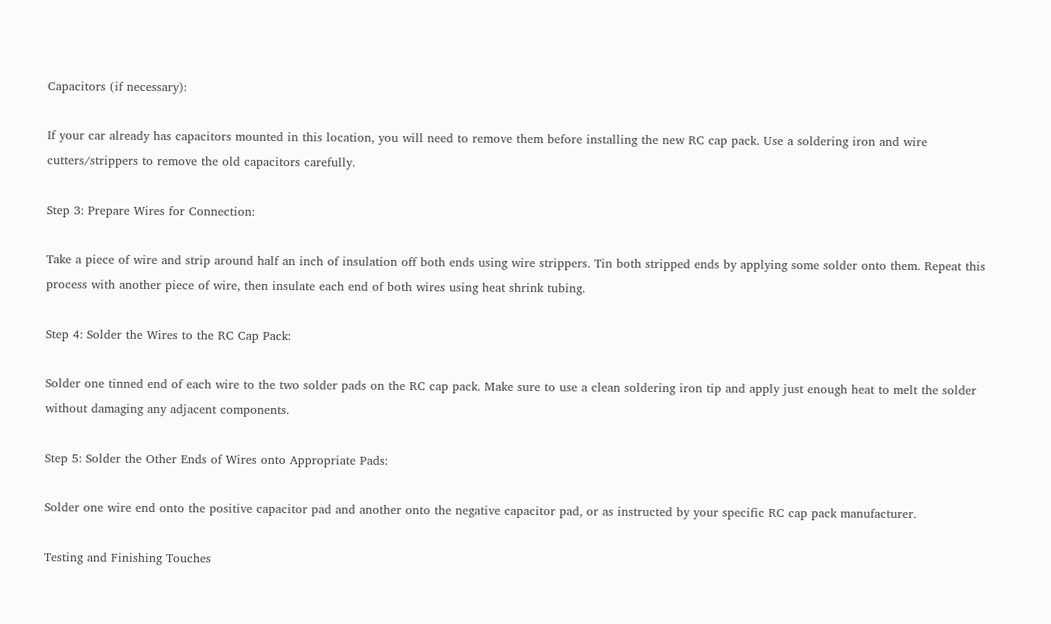Capacitors (if necessary):

If your car already has capacitors mounted in this location, you will need to remove them before installing the new RC cap pack. Use a soldering iron and wire cutters/strippers to remove the old capacitors carefully.

Step 3: Prepare Wires for Connection:

Take a piece of wire and strip around half an inch of insulation off both ends using wire strippers. Tin both stripped ends by applying some solder onto them. Repeat this process with another piece of wire, then insulate each end of both wires using heat shrink tubing.

Step 4: Solder the Wires to the RC Cap Pack:

Solder one tinned end of each wire to the two solder pads on the RC cap pack. Make sure to use a clean soldering iron tip and apply just enough heat to melt the solder without damaging any adjacent components.

Step 5: Solder the Other Ends of Wires onto Appropriate Pads:

Solder one wire end onto the positive capacitor pad and another onto the negative capacitor pad, or as instructed by your specific RC cap pack manufacturer.

Testing and Finishing Touches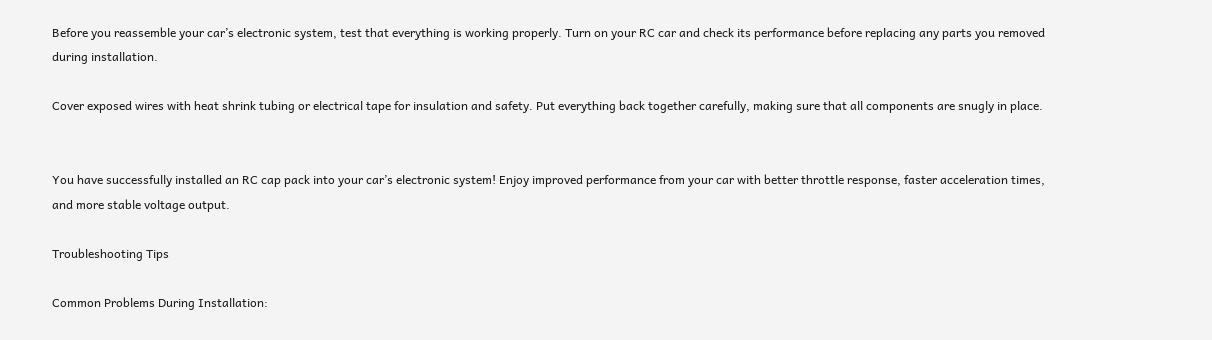Before you reassemble your car’s electronic system, test that everything is working properly. Turn on your RC car and check its performance before replacing any parts you removed during installation.

Cover exposed wires with heat shrink tubing or electrical tape for insulation and safety. Put everything back together carefully, making sure that all components are snugly in place.


You have successfully installed an RC cap pack into your car’s electronic system! Enjoy improved performance from your car with better throttle response, faster acceleration times, and more stable voltage output.

Troubleshooting Tips

Common Problems During Installation: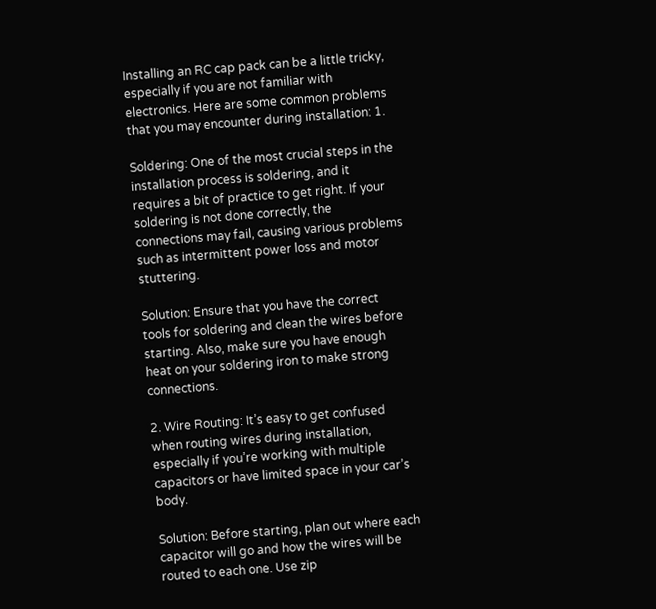Installing an RC cap pack can be a little tricky, especially if you are not familiar with electronics. Here are some common problems that you may encounter during installation: 1.

Soldering: One of the most crucial steps in the installation process is soldering, and it requires a bit of practice to get right. If your soldering is not done correctly, the connections may fail, causing various problems such as intermittent power loss and motor stuttering.

Solution: Ensure that you have the correct tools for soldering and clean the wires before starting. Also, make sure you have enough heat on your soldering iron to make strong connections.

2. Wire Routing: It’s easy to get confused when routing wires during installation, especially if you’re working with multiple capacitors or have limited space in your car’s body.

Solution: Before starting, plan out where each capacitor will go and how the wires will be routed to each one. Use zip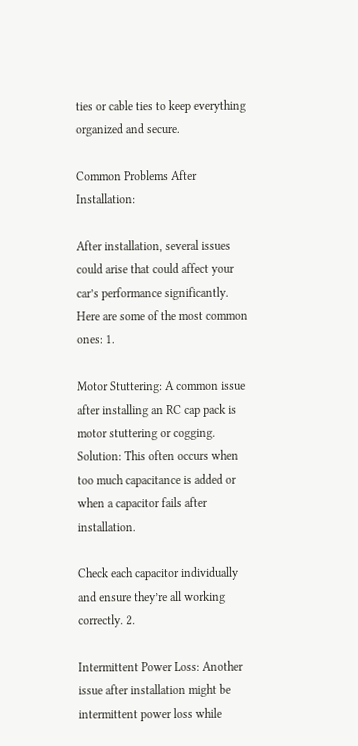ties or cable ties to keep everything organized and secure.

Common Problems After Installation:

After installation, several issues could arise that could affect your car’s performance significantly. Here are some of the most common ones: 1.

Motor Stuttering: A common issue after installing an RC cap pack is motor stuttering or cogging. Solution: This often occurs when too much capacitance is added or when a capacitor fails after installation.

Check each capacitor individually and ensure they’re all working correctly. 2.

Intermittent Power Loss: Another issue after installation might be intermittent power loss while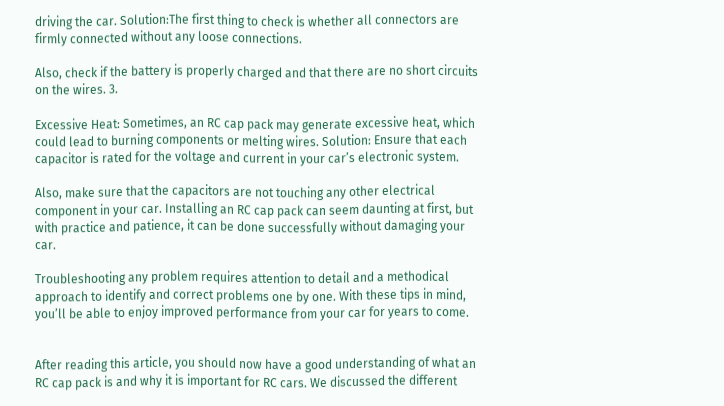driving the car. Solution:The first thing to check is whether all connectors are firmly connected without any loose connections.

Also, check if the battery is properly charged and that there are no short circuits on the wires. 3.

Excessive Heat: Sometimes, an RC cap pack may generate excessive heat, which could lead to burning components or melting wires. Solution: Ensure that each capacitor is rated for the voltage and current in your car’s electronic system.

Also, make sure that the capacitors are not touching any other electrical component in your car. Installing an RC cap pack can seem daunting at first, but with practice and patience, it can be done successfully without damaging your car.

Troubleshooting any problem requires attention to detail and a methodical approach to identify and correct problems one by one. With these tips in mind, you’ll be able to enjoy improved performance from your car for years to come.


After reading this article, you should now have a good understanding of what an RC cap pack is and why it is important for RC cars. We discussed the different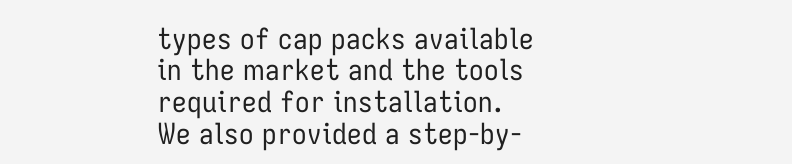types of cap packs available in the market and the tools required for installation. We also provided a step-by-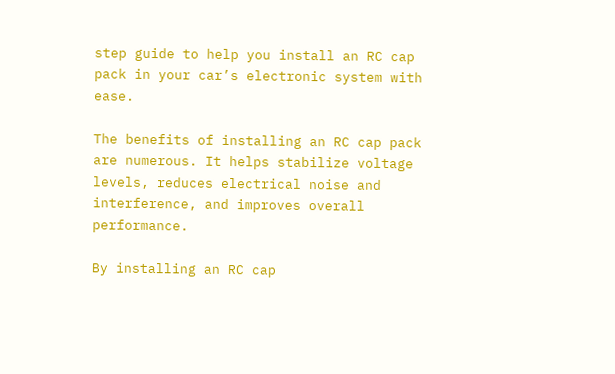step guide to help you install an RC cap pack in your car’s electronic system with ease.

The benefits of installing an RC cap pack are numerous. It helps stabilize voltage levels, reduces electrical noise and interference, and improves overall performance.

By installing an RC cap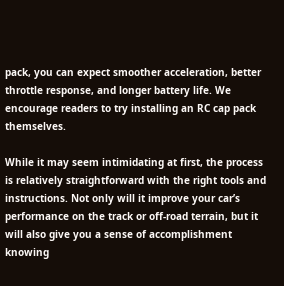pack, you can expect smoother acceleration, better throttle response, and longer battery life. We encourage readers to try installing an RC cap pack themselves.

While it may seem intimidating at first, the process is relatively straightforward with the right tools and instructions. Not only will it improve your car’s performance on the track or off-road terrain, but it will also give you a sense of accomplishment knowing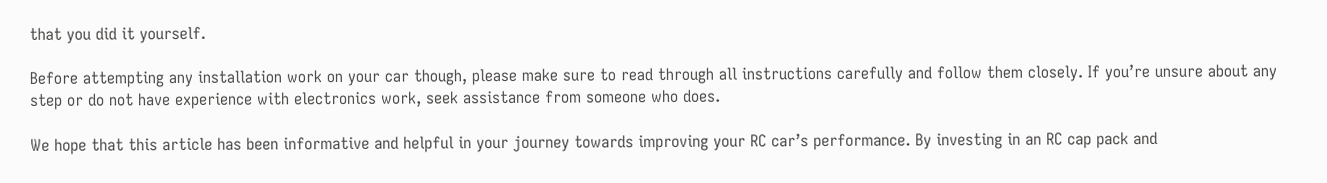that you did it yourself.

Before attempting any installation work on your car though, please make sure to read through all instructions carefully and follow them closely. If you’re unsure about any step or do not have experience with electronics work, seek assistance from someone who does.

We hope that this article has been informative and helpful in your journey towards improving your RC car’s performance. By investing in an RC cap pack and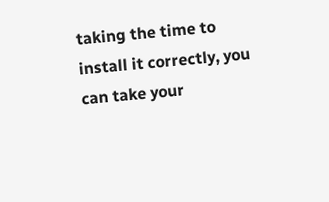taking the time to install it correctly, you can take your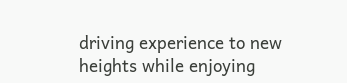driving experience to new heights while enjoying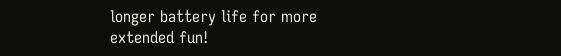longer battery life for more extended fun!